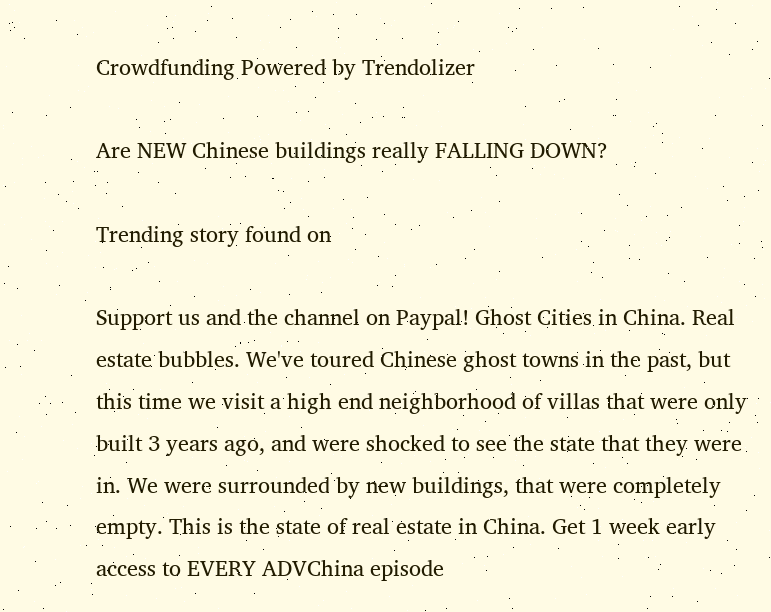Crowdfunding Powered by Trendolizer

Are NEW Chinese buildings really FALLING DOWN?

Trending story found on

Support us and the channel on Paypal! Ghost Cities in China. Real estate bubbles. We've toured Chinese ghost towns in the past, but this time we visit a high end neighborhood of villas that were only built 3 years ago, and were shocked to see the state that they were in. We were surrounded by new buildings, that were completely empty. This is the state of real estate in China. Get 1 week early access to EVERY ADVChina episode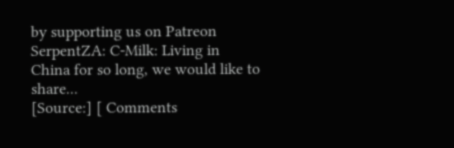by supporting us on Patreon SerpentZA: C-Milk: Living in China for so long, we would like to share...
[Source:] [ Comments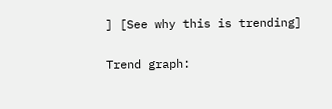] [See why this is trending]

Trend graph: